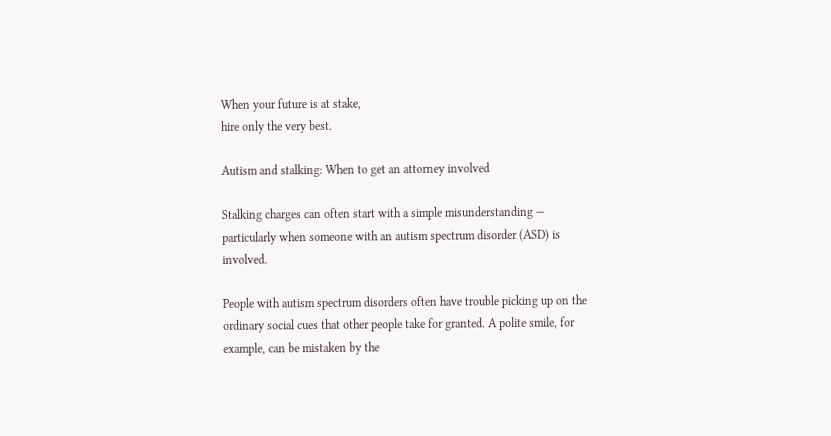When your future is at stake,
hire only the very best.

Autism and stalking: When to get an attorney involved

Stalking charges can often start with a simple misunderstanding — particularly when someone with an autism spectrum disorder (ASD) is involved.

People with autism spectrum disorders often have trouble picking up on the ordinary social cues that other people take for granted. A polite smile, for example, can be mistaken by the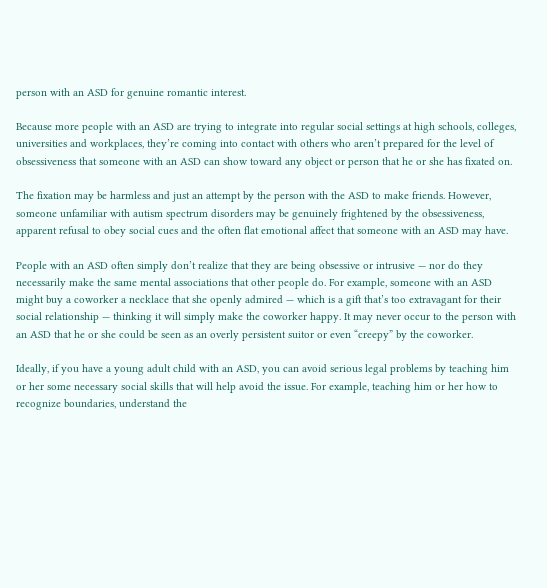person with an ASD for genuine romantic interest.

Because more people with an ASD are trying to integrate into regular social settings at high schools, colleges, universities and workplaces, they’re coming into contact with others who aren’t prepared for the level of obsessiveness that someone with an ASD can show toward any object or person that he or she has fixated on.

The fixation may be harmless and just an attempt by the person with the ASD to make friends. However, someone unfamiliar with autism spectrum disorders may be genuinely frightened by the obsessiveness, apparent refusal to obey social cues and the often flat emotional affect that someone with an ASD may have.

People with an ASD often simply don’t realize that they are being obsessive or intrusive — nor do they necessarily make the same mental associations that other people do. For example, someone with an ASD might buy a coworker a necklace that she openly admired — which is a gift that’s too extravagant for their social relationship — thinking it will simply make the coworker happy. It may never occur to the person with an ASD that he or she could be seen as an overly persistent suitor or even “creepy” by the coworker.

Ideally, if you have a young adult child with an ASD, you can avoid serious legal problems by teaching him or her some necessary social skills that will help avoid the issue. For example, teaching him or her how to recognize boundaries, understand the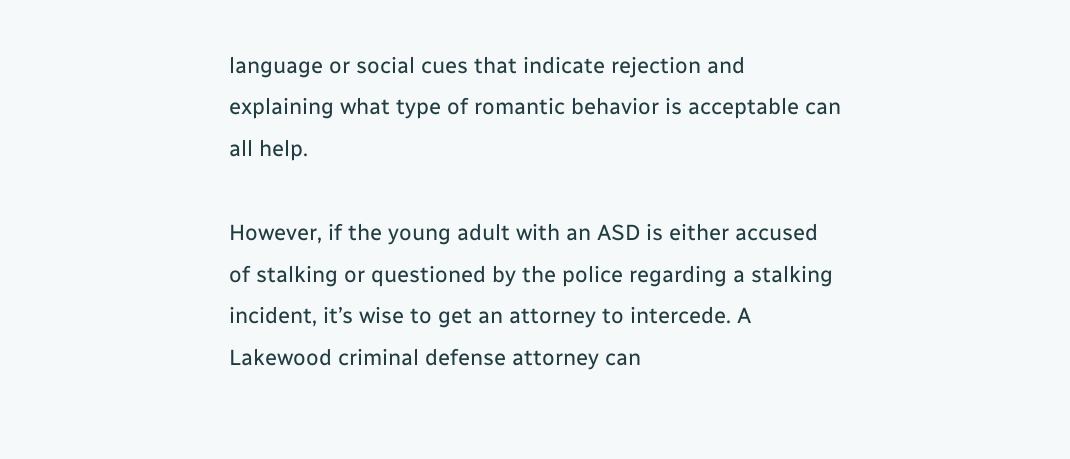language or social cues that indicate rejection and explaining what type of romantic behavior is acceptable can all help.

However, if the young adult with an ASD is either accused of stalking or questioned by the police regarding a stalking incident, it’s wise to get an attorney to intercede. A Lakewood criminal defense attorney can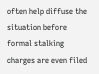often help diffuse the situation before formal stalking charges are even filed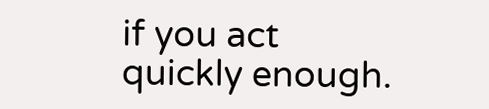if you act quickly enough.